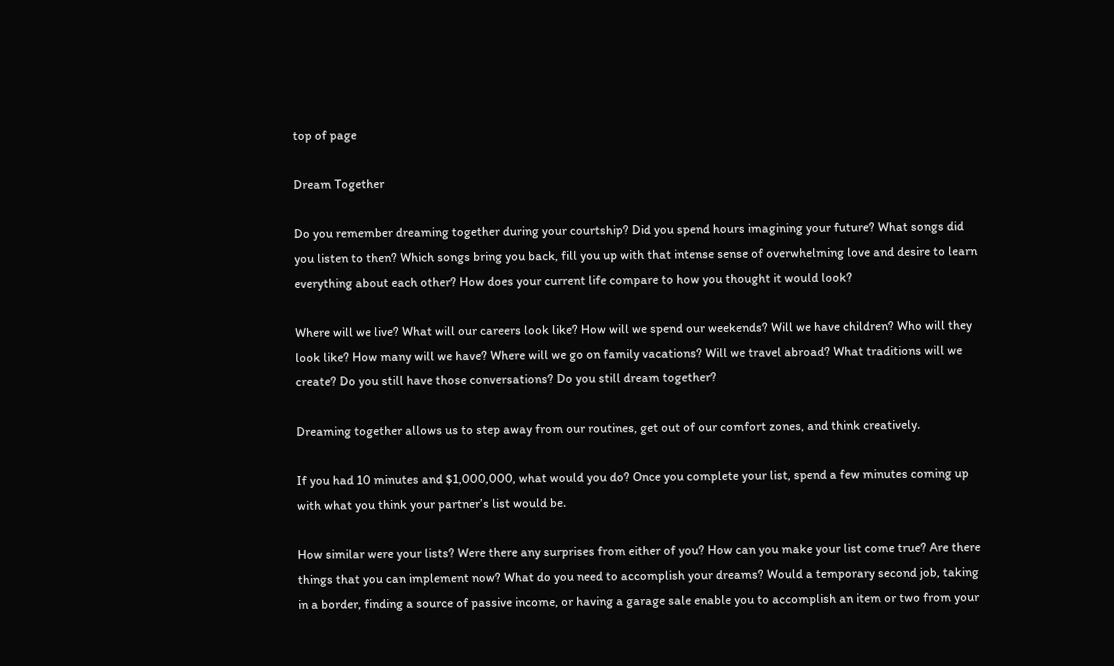top of page

Dream Together

Do you remember dreaming together during your courtship? Did you spend hours imagining your future? What songs did you listen to then? Which songs bring you back, fill you up with that intense sense of overwhelming love and desire to learn everything about each other? How does your current life compare to how you thought it would look?

Where will we live? What will our careers look like? How will we spend our weekends? Will we have children? Who will they look like? How many will we have? Where will we go on family vacations? Will we travel abroad? What traditions will we create? Do you still have those conversations? Do you still dream together?

Dreaming together allows us to step away from our routines, get out of our comfort zones, and think creatively.

If you had 10 minutes and $1,000,000, what would you do? Once you complete your list, spend a few minutes coming up with what you think your partner’s list would be.

How similar were your lists? Were there any surprises from either of you? How can you make your list come true? Are there things that you can implement now? What do you need to accomplish your dreams? Would a temporary second job, taking in a border, finding a source of passive income, or having a garage sale enable you to accomplish an item or two from your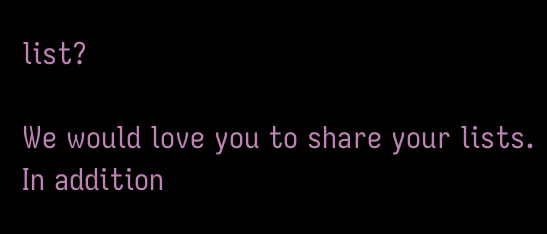list?

We would love you to share your lists. In addition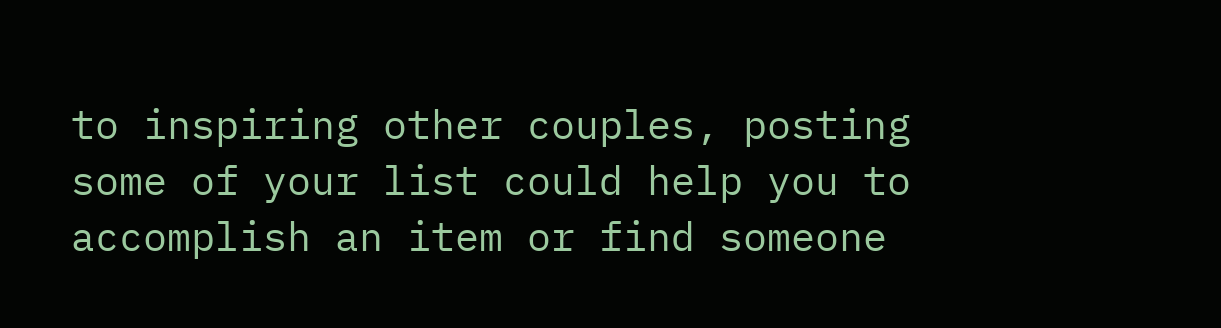to inspiring other couples, posting some of your list could help you to accomplish an item or find someone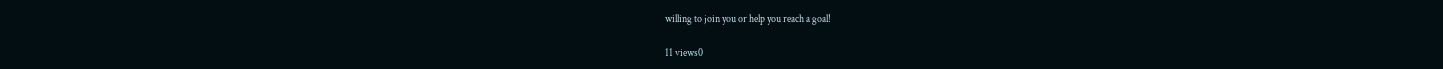willing to join you or help you reach a goal!

11 views0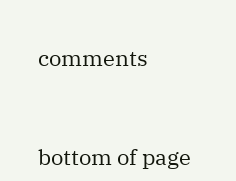comments


bottom of page